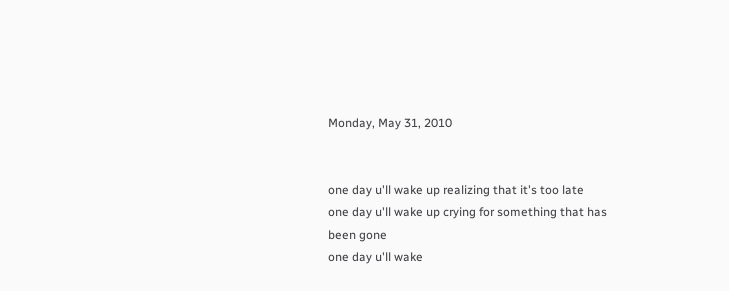Monday, May 31, 2010


one day u'll wake up realizing that it's too late
one day u'll wake up crying for something that has been gone
one day u'll wake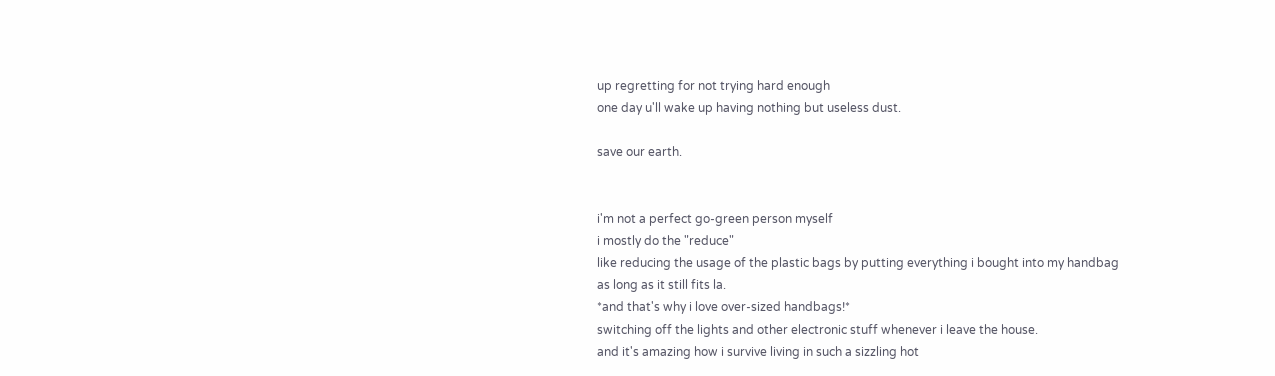up regretting for not trying hard enough
one day u'll wake up having nothing but useless dust.

save our earth.


i'm not a perfect go-green person myself
i mostly do the "reduce"
like reducing the usage of the plastic bags by putting everything i bought into my handbag
as long as it still fits la.
*and that's why i love over-sized handbags!*
switching off the lights and other electronic stuff whenever i leave the house.
and it's amazing how i survive living in such a sizzling hot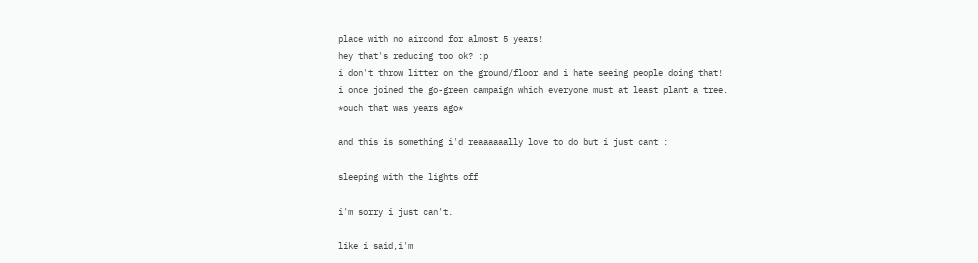place with no aircond for almost 5 years!
hey that's reducing too ok? :p
i don't throw litter on the ground/floor and i hate seeing people doing that!
i once joined the go-green campaign which everyone must at least plant a tree.
*ouch that was years ago*

and this is something i'd reaaaaaally love to do but i just cant :

sleeping with the lights off

i'm sorry i just can't.

like i said,i'm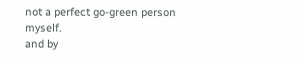not a perfect go-green person myself.
and by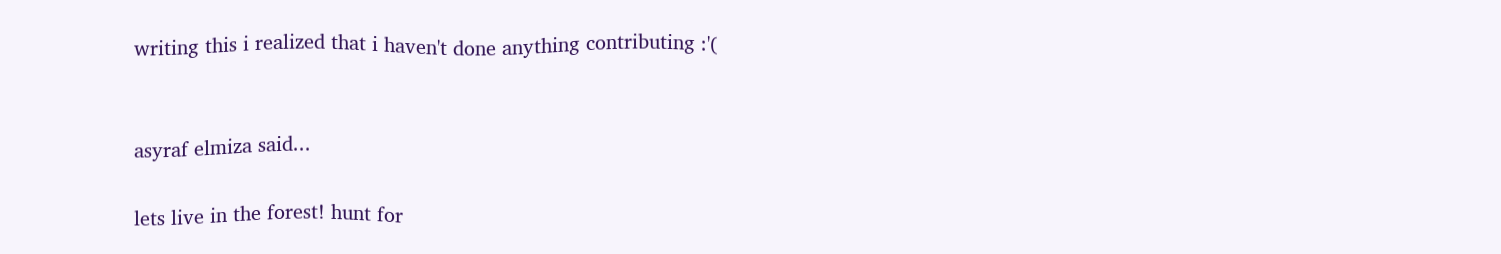writing this i realized that i haven't done anything contributing :'(


asyraf elmiza said...

lets live in the forest! hunt for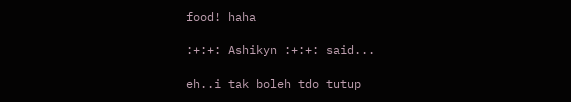food! haha

:+:+: Ashikyn :+:+: said...

eh..i tak boleh tdo tutup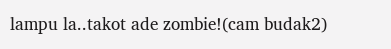lampu la..takot ade zombie!(cam budak2)